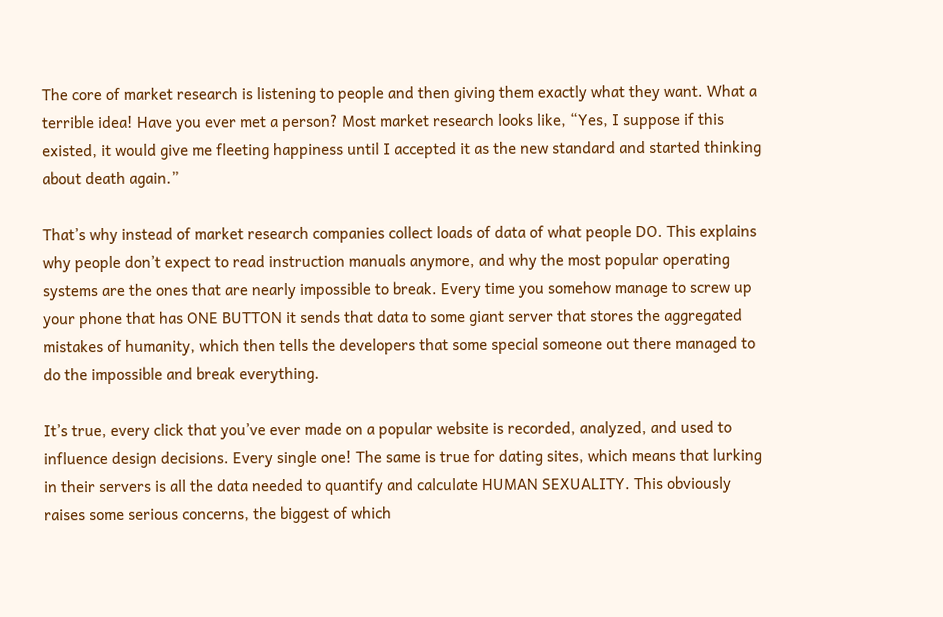The core of market research is listening to people and then giving them exactly what they want. What a terrible idea! Have you ever met a person? Most market research looks like, “Yes, I suppose if this existed, it would give me fleeting happiness until I accepted it as the new standard and started thinking about death again.”

That’s why instead of market research companies collect loads of data of what people DO. This explains why people don’t expect to read instruction manuals anymore, and why the most popular operating systems are the ones that are nearly impossible to break. Every time you somehow manage to screw up your phone that has ONE BUTTON it sends that data to some giant server that stores the aggregated mistakes of humanity, which then tells the developers that some special someone out there managed to do the impossible and break everything.

It’s true, every click that you’ve ever made on a popular website is recorded, analyzed, and used to influence design decisions. Every single one! The same is true for dating sites, which means that lurking in their servers is all the data needed to quantify and calculate HUMAN SEXUALITY. This obviously raises some serious concerns, the biggest of which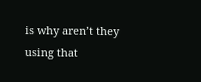is why aren’t they using that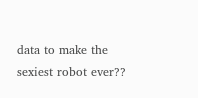data to make the sexiest robot ever??